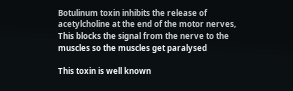Botulinum toxin inhibits the release of acetylcholine at the end of the motor nerves, This blocks the signal from the nerve to the muscles so the muscles get paralysed

This toxin is well known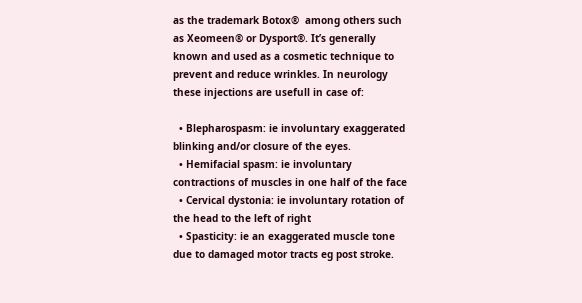as the trademark Botox®  among others such as Xeomeen® or Dysport®. It’s generally known and used as a cosmetic technique to prevent and reduce wrinkles. In neurology these injections are usefull in case of:

  • Blepharospasm: ie involuntary exaggerated blinking and/or closure of the eyes.
  • Hemifacial spasm: ie involuntary contractions of muscles in one half of the face
  • Cervical dystonia: ie involuntary rotation of the head to the left of right
  • Spasticity: ie an exaggerated muscle tone due to damaged motor tracts eg post stroke.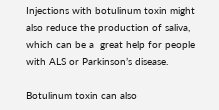Injections with botulinum toxin might also reduce the production of saliva, which can be a  great help for people with ALS or Parkinson’s disease.

Botulinum toxin can also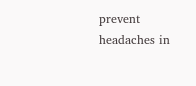prevent headaches in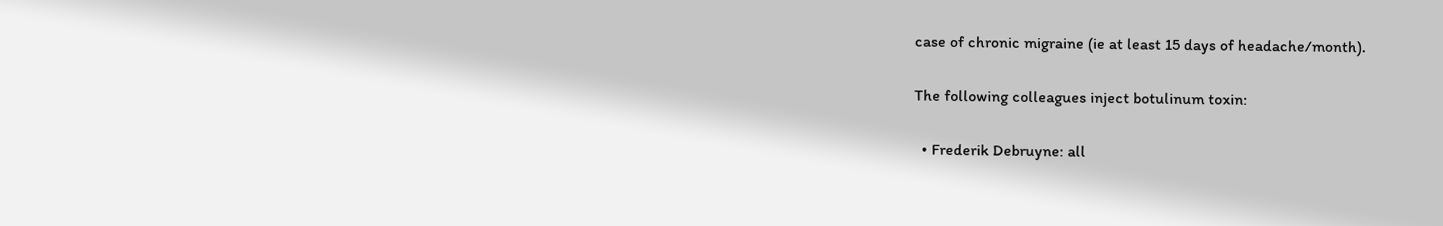case of chronic migraine (ie at least 15 days of headache/month).

The following colleagues inject botulinum toxin:

  • Frederik Debruyne: all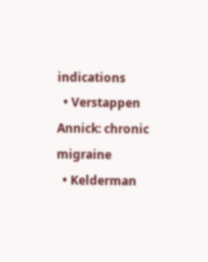indications
  • Verstappen Annick: chronic migraine
  • Kelderman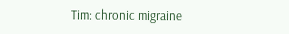Tim: chronic migraine